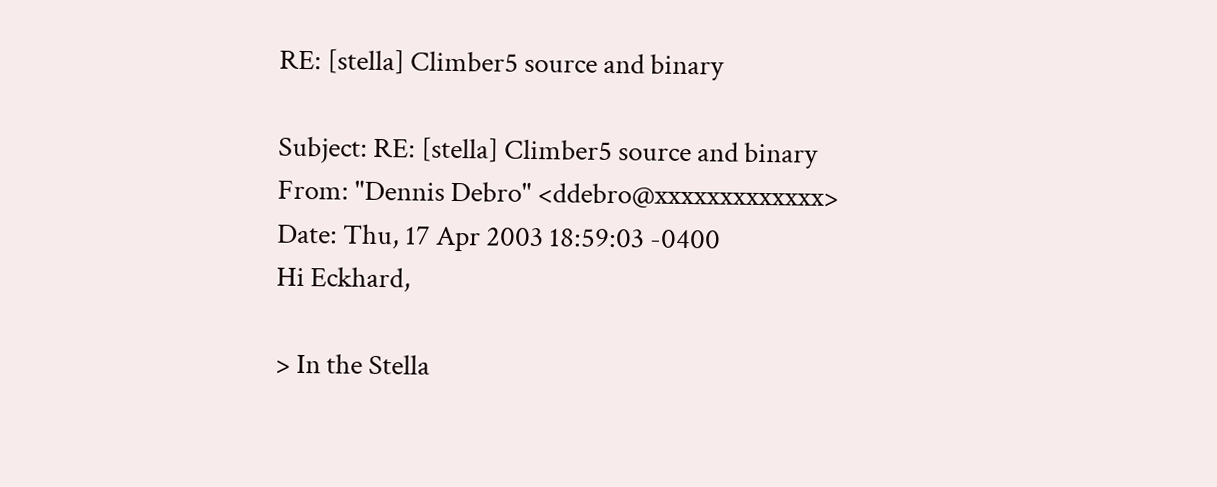RE: [stella] Climber5 source and binary

Subject: RE: [stella] Climber5 source and binary
From: "Dennis Debro" <ddebro@xxxxxxxxxxxxx>
Date: Thu, 17 Apr 2003 18:59:03 -0400
Hi Eckhard,

> In the Stella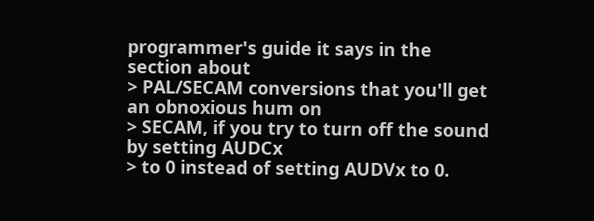programmer's guide it says in the section about
> PAL/SECAM conversions that you'll get an obnoxious hum on
> SECAM, if you try to turn off the sound by setting AUDCx
> to 0 instead of setting AUDVx to 0.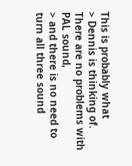This is probably what
> Dennis is thinking of. There are no problems with PAL sound,
> and there is no need to turn all three sound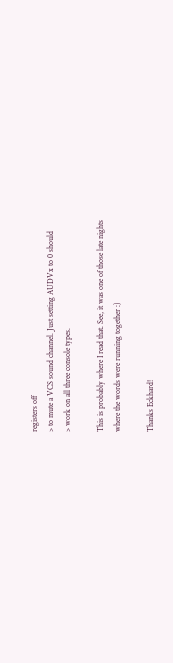registers off
> to mute a VCS sound channel. Just setting AUDVx to 0 should
> work on all three console types.

This is probably where I read that. See, it was one of those late nights
where the words were running together :)

Thanks Eckhard!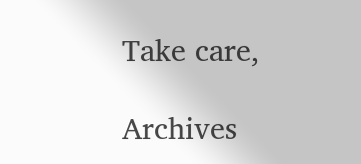Take care,

Archives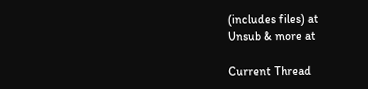(includes files) at
Unsub & more at

Current Thread